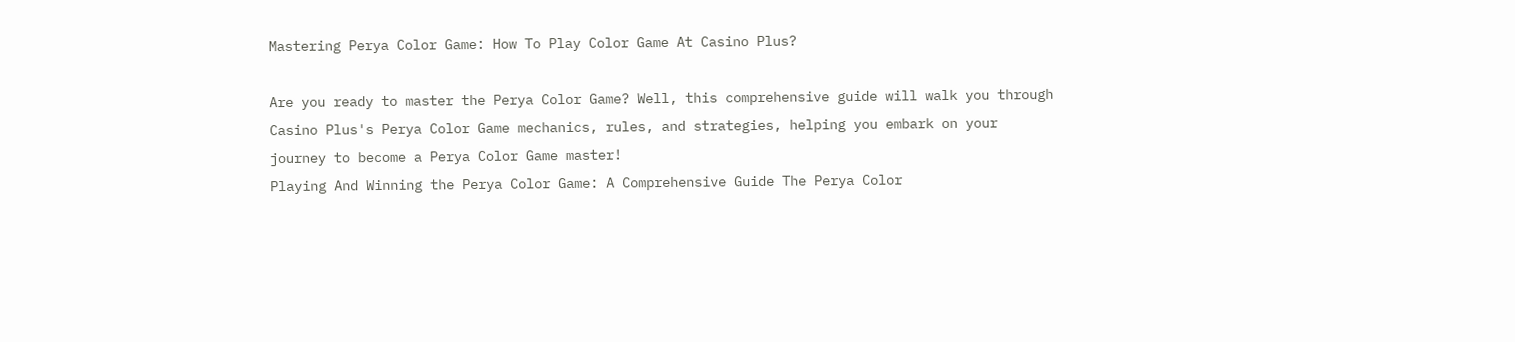Mastering Perya Color Game: How To Play Color Game At Casino Plus?

Are you ready to master the Perya Color Game? Well, this comprehensive guide will walk you through Casino Plus's Perya Color Game mechanics, rules, and strategies, helping you embark on your journey to become a Perya Color Game master!
Playing And Winning the Perya Color Game: A Comprehensive Guide The Perya Color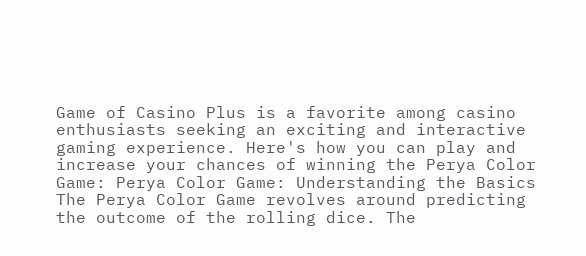Game of Casino Plus is a favorite among casino enthusiasts seeking an exciting and interactive gaming experience. Here's how you can play and increase your chances of winning the Perya Color Game: Perya Color Game: Understanding the Basics The Perya Color Game revolves around predicting the outcome of the rolling dice. The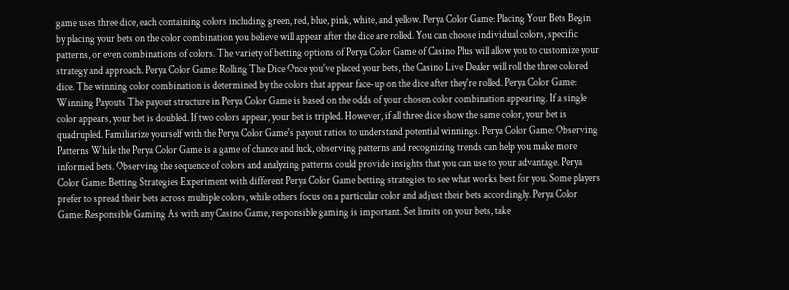game uses three dice, each containing colors including green, red, blue, pink, white, and yellow. Perya Color Game: Placing Your Bets Begin by placing your bets on the color combination you believe will appear after the dice are rolled. You can choose individual colors, specific patterns, or even combinations of colors. The variety of betting options of Perya Color Game of Casino Plus will allow you to customize your strategy and approach. Perya Color Game: Rolling The Dice Once you've placed your bets, the Casino Live Dealer will roll the three colored dice. The winning color combination is determined by the colors that appear face-up on the dice after they're rolled. Perya Color Game: Winning Payouts The payout structure in Perya Color Game is based on the odds of your chosen color combination appearing. If a single color appears, your bet is doubled. If two colors appear, your bet is tripled. However, if all three dice show the same color, your bet is quadrupled. Familiarize yourself with the Perya Color Game's payout ratios to understand potential winnings. Perya Color Game: Observing Patterns While the Perya Color Game is a game of chance and luck, observing patterns and recognizing trends can help you make more informed bets. Observing the sequence of colors and analyzing patterns could provide insights that you can use to your advantage. Perya Color Game: Betting Strategies Experiment with different Perya Color Game betting strategies to see what works best for you. Some players prefer to spread their bets across multiple colors, while others focus on a particular color and adjust their bets accordingly. Perya Color Game: Responsible Gaming As with any Casino Game, responsible gaming is important. Set limits on your bets, take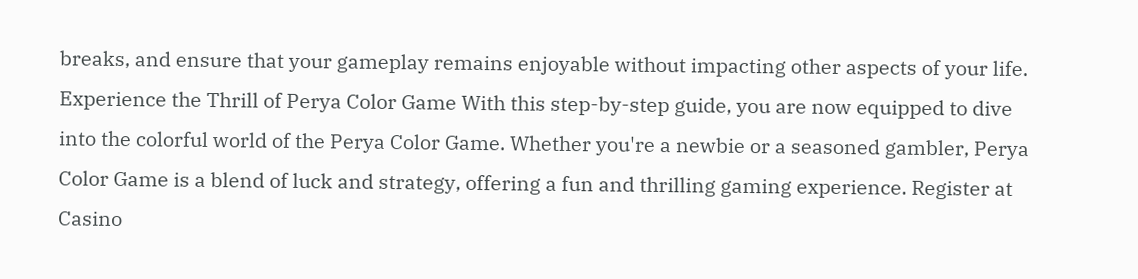breaks, and ensure that your gameplay remains enjoyable without impacting other aspects of your life. Experience the Thrill of Perya Color Game With this step-by-step guide, you are now equipped to dive into the colorful world of the Perya Color Game. Whether you're a newbie or a seasoned gambler, Perya Color Game is a blend of luck and strategy, offering a fun and thrilling gaming experience. Register at Casino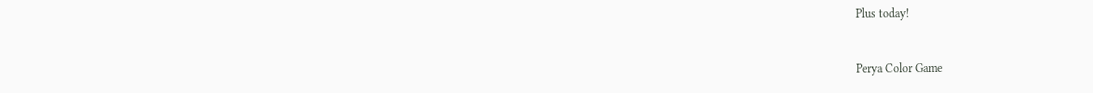Plus today!


Perya Color Game